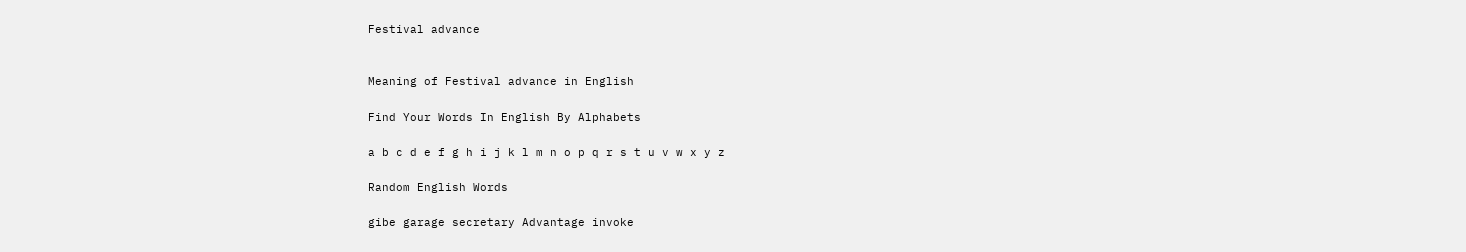Festival advance


Meaning of Festival advance in English

Find Your Words In English By Alphabets

a b c d e f g h i j k l m n o p q r s t u v w x y z

Random English Words

gibe garage secretary Advantage invoke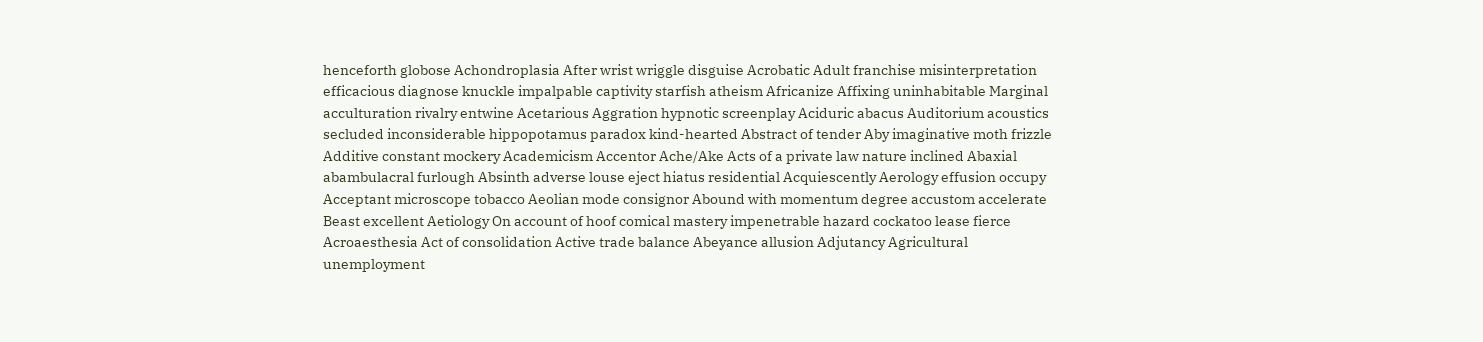henceforth globose Achondroplasia After wrist wriggle disguise Acrobatic Adult franchise misinterpretation efficacious diagnose knuckle impalpable captivity starfish atheism Africanize Affixing uninhabitable Marginal acculturation rivalry entwine Acetarious Aggration hypnotic screenplay Aciduric abacus Auditorium acoustics secluded inconsiderable hippopotamus paradox kind-hearted Abstract of tender Aby imaginative moth frizzle Additive constant mockery Academicism Accentor Ache/Ake Acts of a private law nature inclined Abaxial abambulacral furlough Absinth adverse louse eject hiatus residential Acquiescently Aerology effusion occupy Acceptant microscope tobacco Aeolian mode consignor Abound with momentum degree accustom accelerate Beast excellent Aetiology On account of hoof comical mastery impenetrable hazard cockatoo lease fierce Acroaesthesia Act of consolidation Active trade balance Abeyance allusion Adjutancy Agricultural unemployment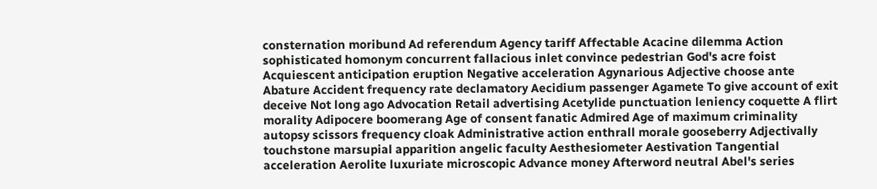consternation moribund Ad referendum Agency tariff Affectable Acacine dilemma Action sophisticated homonym concurrent fallacious inlet convince pedestrian God's acre foist Acquiescent anticipation eruption Negative acceleration Agynarious Adjective choose ante Abature Accident frequency rate declamatory Aecidium passenger Agamete To give account of exit deceive Not long ago Advocation Retail advertising Acetylide punctuation leniency coquette A flirt morality Adipocere boomerang Age of consent fanatic Admired Age of maximum criminality autopsy scissors frequency cloak Administrative action enthrall morale gooseberry Adjectivally touchstone marsupial apparition angelic faculty Aesthesiometer Aestivation Tangential acceleration Aerolite luxuriate microscopic Advance money Afterword neutral Abel's series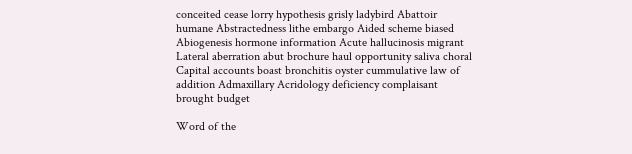conceited cease lorry hypothesis grisly ladybird Abattoir humane Abstractedness lithe embargo Aided scheme biased Abiogenesis hormone information Acute hallucinosis migrant Lateral aberration abut brochure haul opportunity saliva choral Capital accounts boast bronchitis oyster cummulative law of addition Admaxillary Acridology deficiency complaisant brought budget

Word of the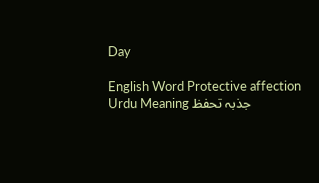Day

English Word Protective affection
Urdu Meaning جذبہ تحفظ